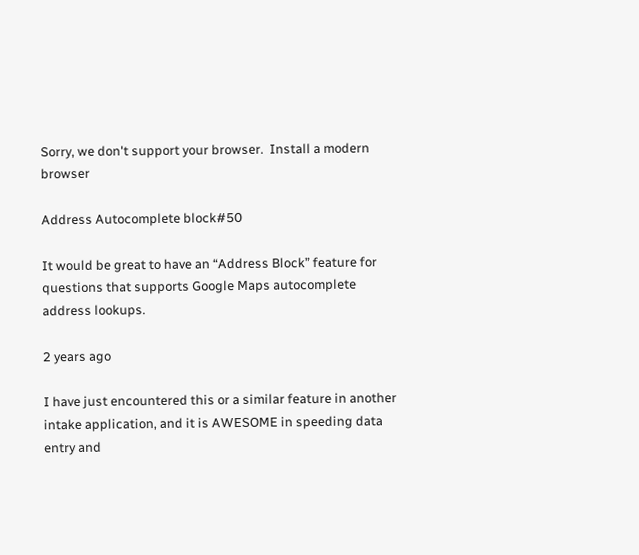Sorry, we don't support your browser.  Install a modern browser

Address Autocomplete block#50

It would be great to have an “Address Block” feature for questions that supports Google Maps autocomplete address lookups.

2 years ago

I have just encountered this or a similar feature in another intake application, and it is AWESOME in speeding data entry and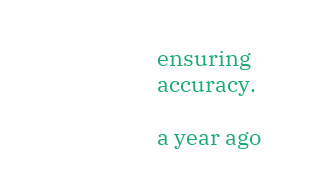ensuring accuracy.

a year ago